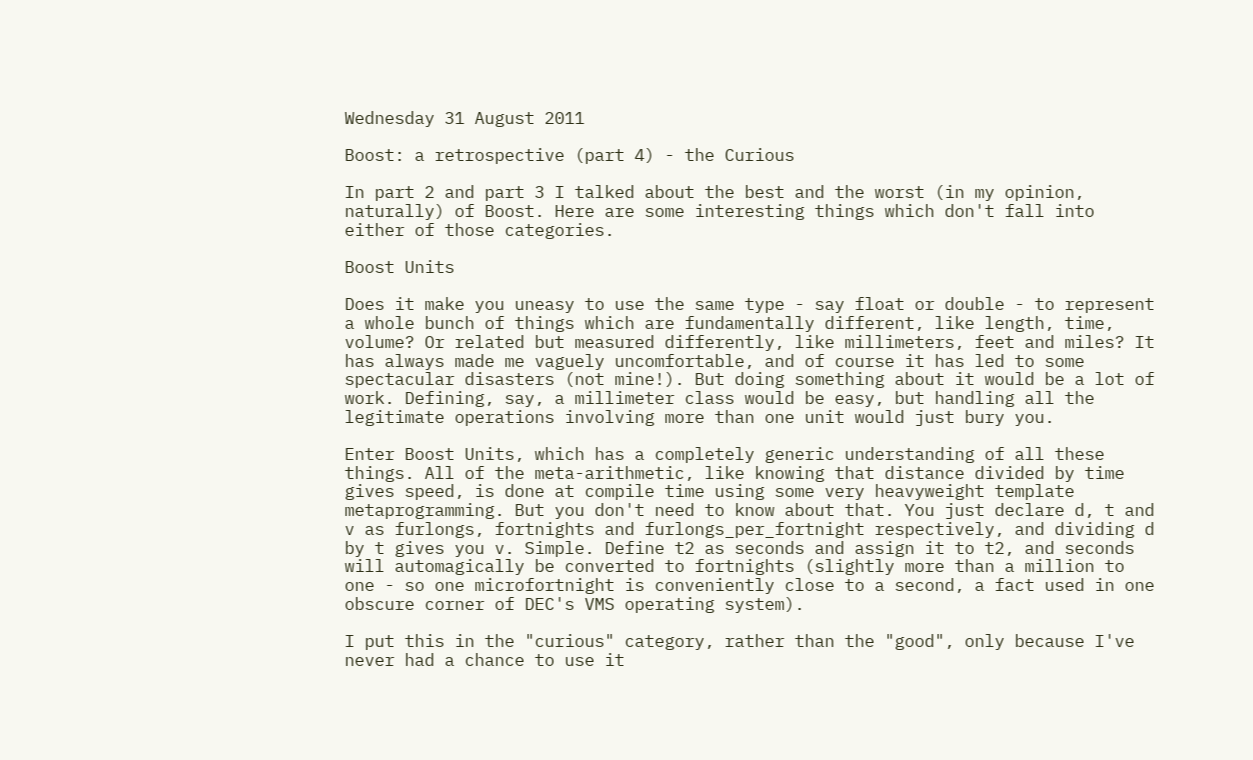Wednesday 31 August 2011

Boost: a retrospective (part 4) - the Curious

In part 2 and part 3 I talked about the best and the worst (in my opinion, naturally) of Boost. Here are some interesting things which don't fall into either of those categories.

Boost Units

Does it make you uneasy to use the same type - say float or double - to represent a whole bunch of things which are fundamentally different, like length, time, volume? Or related but measured differently, like millimeters, feet and miles? It has always made me vaguely uncomfortable, and of course it has led to some spectacular disasters (not mine!). But doing something about it would be a lot of work. Defining, say, a millimeter class would be easy, but handling all the legitimate operations involving more than one unit would just bury you.

Enter Boost Units, which has a completely generic understanding of all these things. All of the meta-arithmetic, like knowing that distance divided by time gives speed, is done at compile time using some very heavyweight template metaprogramming. But you don't need to know about that. You just declare d, t and v as furlongs, fortnights and furlongs_per_fortnight respectively, and dividing d by t gives you v. Simple. Define t2 as seconds and assign it to t2, and seconds will automagically be converted to fortnights (slightly more than a million to one - so one microfortnight is conveniently close to a second, a fact used in one obscure corner of DEC's VMS operating system).

I put this in the "curious" category, rather than the "good", only because I've never had a chance to use it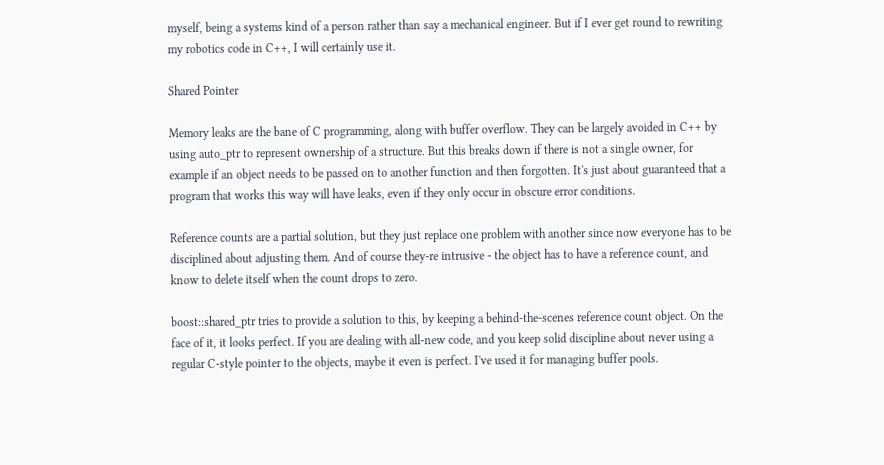myself, being a systems kind of a person rather than say a mechanical engineer. But if I ever get round to rewriting my robotics code in C++, I will certainly use it.

Shared Pointer

Memory leaks are the bane of C programming, along with buffer overflow. They can be largely avoided in C++ by using auto_ptr to represent ownership of a structure. But this breaks down if there is not a single owner, for example if an object needs to be passed on to another function and then forgotten. It's just about guaranteed that a program that works this way will have leaks, even if they only occur in obscure error conditions.

Reference counts are a partial solution, but they just replace one problem with another since now everyone has to be disciplined about adjusting them. And of course they-re intrusive - the object has to have a reference count, and know to delete itself when the count drops to zero.

boost::shared_ptr tries to provide a solution to this, by keeping a behind-the-scenes reference count object. On the face of it, it looks perfect. If you are dealing with all-new code, and you keep solid discipline about never using a regular C-style pointer to the objects, maybe it even is perfect. I've used it for managing buffer pools.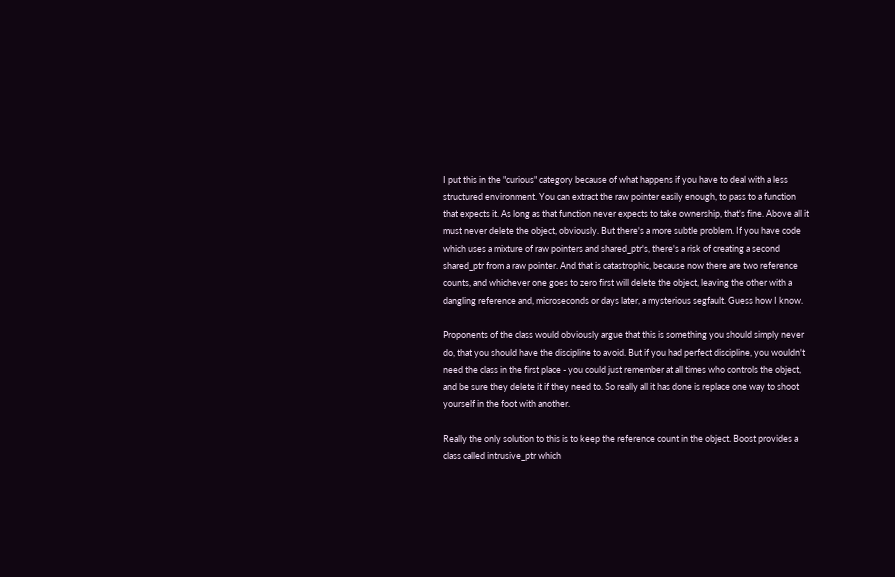I put this in the "curious" category because of what happens if you have to deal with a less structured environment. You can extract the raw pointer easily enough, to pass to a function that expects it. As long as that function never expects to take ownership, that's fine. Above all it must never delete the object, obviously. But there's a more subtle problem. If you have code which uses a mixture of raw pointers and shared_ptr's, there's a risk of creating a second shared_ptr from a raw pointer. And that is catastrophic, because now there are two reference counts, and whichever one goes to zero first will delete the object, leaving the other with a dangling reference and, microseconds or days later, a mysterious segfault. Guess how I know.

Proponents of the class would obviously argue that this is something you should simply never do, that you should have the discipline to avoid. But if you had perfect discipline, you wouldn't need the class in the first place - you could just remember at all times who controls the object, and be sure they delete it if they need to. So really all it has done is replace one way to shoot yourself in the foot with another.

Really the only solution to this is to keep the reference count in the object. Boost provides a class called intrusive_ptr which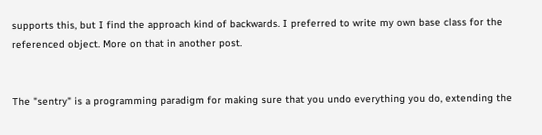supports this, but I find the approach kind of backwards. I preferred to write my own base class for the referenced object. More on that in another post.


The "sentry" is a programming paradigm for making sure that you undo everything you do, extending the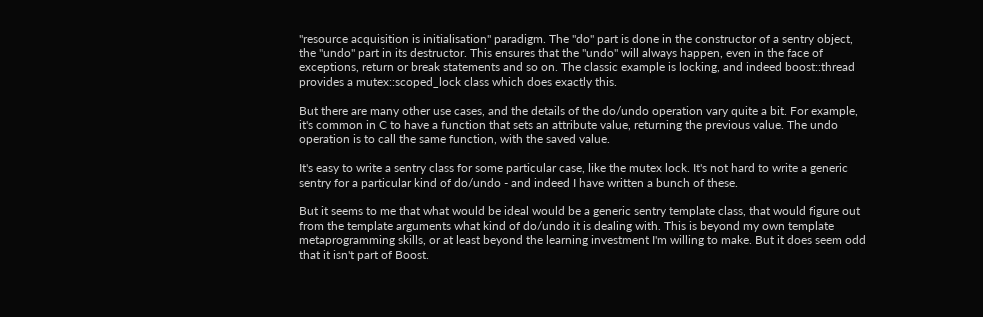"resource acquisition is initialisation" paradigm. The "do" part is done in the constructor of a sentry object, the "undo" part in its destructor. This ensures that the "undo" will always happen, even in the face of exceptions, return or break statements and so on. The classic example is locking, and indeed boost::thread provides a mutex::scoped_lock class which does exactly this.

But there are many other use cases, and the details of the do/undo operation vary quite a bit. For example, it's common in C to have a function that sets an attribute value, returning the previous value. The undo operation is to call the same function, with the saved value.

It's easy to write a sentry class for some particular case, like the mutex lock. It's not hard to write a generic sentry for a particular kind of do/undo - and indeed I have written a bunch of these.

But it seems to me that what would be ideal would be a generic sentry template class, that would figure out from the template arguments what kind of do/undo it is dealing with. This is beyond my own template metaprogramming skills, or at least beyond the learning investment I'm willing to make. But it does seem odd that it isn't part of Boost.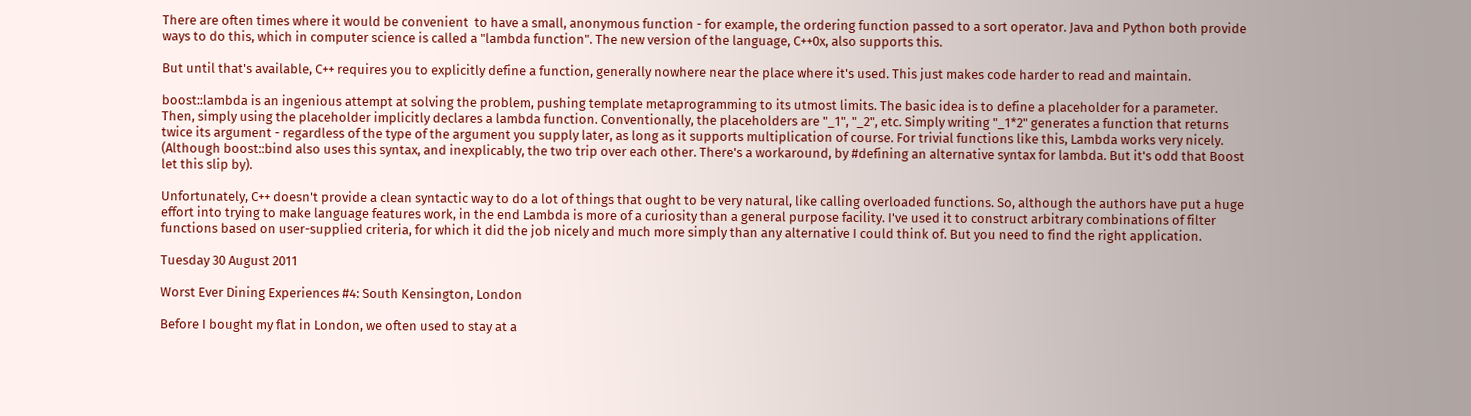There are often times where it would be convenient  to have a small, anonymous function - for example, the ordering function passed to a sort operator. Java and Python both provide ways to do this, which in computer science is called a "lambda function". The new version of the language, C++0x, also supports this.

But until that's available, C++ requires you to explicitly define a function, generally nowhere near the place where it's used. This just makes code harder to read and maintain.

boost::lambda is an ingenious attempt at solving the problem, pushing template metaprogramming to its utmost limits. The basic idea is to define a placeholder for a parameter. Then, simply using the placeholder implicitly declares a lambda function. Conventionally, the placeholders are "_1", "_2", etc. Simply writing "_1*2" generates a function that returns twice its argument - regardless of the type of the argument you supply later, as long as it supports multiplication of course. For trivial functions like this, Lambda works very nicely. (Although boost::bind also uses this syntax, and inexplicably, the two trip over each other. There's a workaround, by #defining an alternative syntax for lambda. But it's odd that Boost let this slip by).

Unfortunately, C++ doesn't provide a clean syntactic way to do a lot of things that ought to be very natural, like calling overloaded functions. So, although the authors have put a huge effort into trying to make language features work, in the end Lambda is more of a curiosity than a general purpose facility. I've used it to construct arbitrary combinations of filter functions based on user-supplied criteria, for which it did the job nicely and much more simply than any alternative I could think of. But you need to find the right application.

Tuesday 30 August 2011

Worst Ever Dining Experiences #4: South Kensington, London

Before I bought my flat in London, we often used to stay at a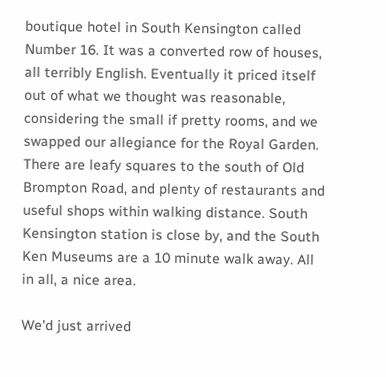boutique hotel in South Kensington called Number 16. It was a converted row of houses, all terribly English. Eventually it priced itself out of what we thought was reasonable, considering the small if pretty rooms, and we swapped our allegiance for the Royal Garden. There are leafy squares to the south of Old Brompton Road, and plenty of restaurants and useful shops within walking distance. South Kensington station is close by, and the South Ken Museums are a 10 minute walk away. All in all, a nice area.

We'd just arrived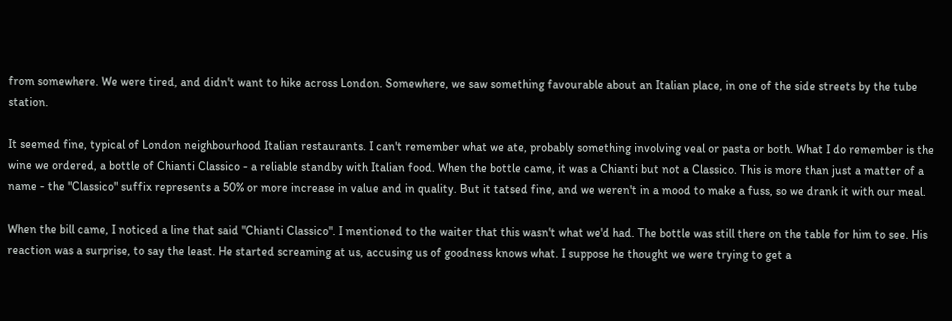from somewhere. We were tired, and didn't want to hike across London. Somewhere, we saw something favourable about an Italian place, in one of the side streets by the tube station.

It seemed fine, typical of London neighbourhood Italian restaurants. I can't remember what we ate, probably something involving veal or pasta or both. What I do remember is the wine we ordered, a bottle of Chianti Classico - a reliable standby with Italian food. When the bottle came, it was a Chianti but not a Classico. This is more than just a matter of a name - the "Classico" suffix represents a 50% or more increase in value and in quality. But it tatsed fine, and we weren't in a mood to make a fuss, so we drank it with our meal.

When the bill came, I noticed a line that said "Chianti Classico". I mentioned to the waiter that this wasn't what we'd had. The bottle was still there on the table for him to see. His reaction was a surprise, to say the least. He started screaming at us, accusing us of goodness knows what. I suppose he thought we were trying to get a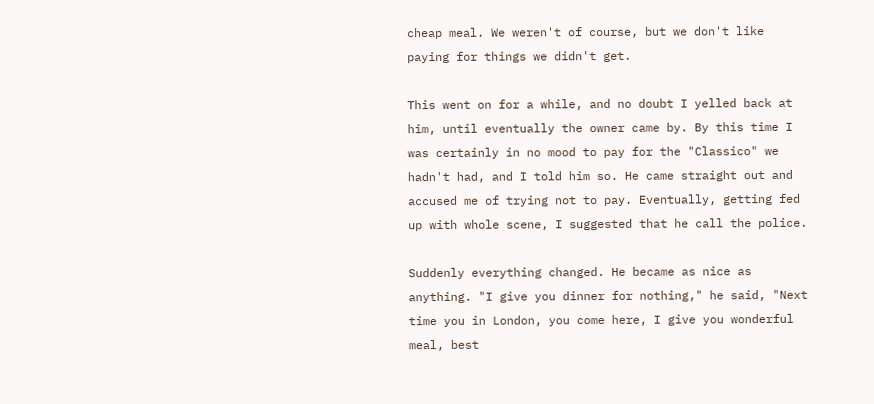cheap meal. We weren't of course, but we don't like paying for things we didn't get.

This went on for a while, and no doubt I yelled back at him, until eventually the owner came by. By this time I was certainly in no mood to pay for the "Classico" we hadn't had, and I told him so. He came straight out and accused me of trying not to pay. Eventually, getting fed up with whole scene, I suggested that he call the police.

Suddenly everything changed. He became as nice as anything. "I give you dinner for nothing," he said, "Next time you in London, you come here, I give you wonderful meal, best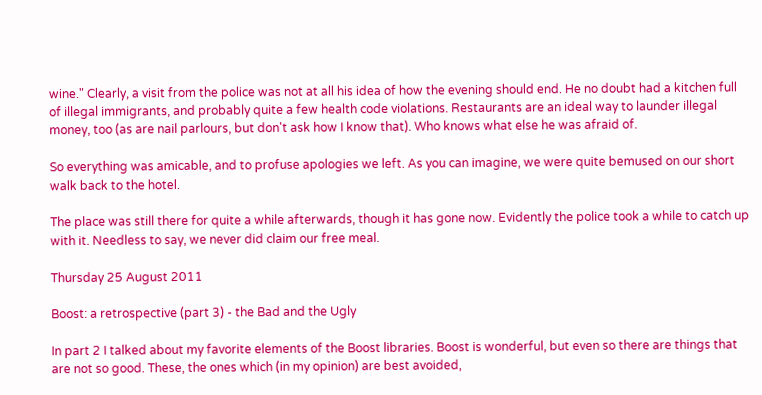wine." Clearly, a visit from the police was not at all his idea of how the evening should end. He no doubt had a kitchen full of illegal immigrants, and probably quite a few health code violations. Restaurants are an ideal way to launder illegal money, too (as are nail parlours, but don't ask how I know that). Who knows what else he was afraid of.

So everything was amicable, and to profuse apologies we left. As you can imagine, we were quite bemused on our short walk back to the hotel.

The place was still there for quite a while afterwards, though it has gone now. Evidently the police took a while to catch up with it. Needless to say, we never did claim our free meal.

Thursday 25 August 2011

Boost: a retrospective (part 3) - the Bad and the Ugly

In part 2 I talked about my favorite elements of the Boost libraries. Boost is wonderful, but even so there are things that are not so good. These, the ones which (in my opinion) are best avoided,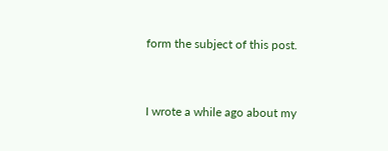form the subject of this post.


I wrote a while ago about my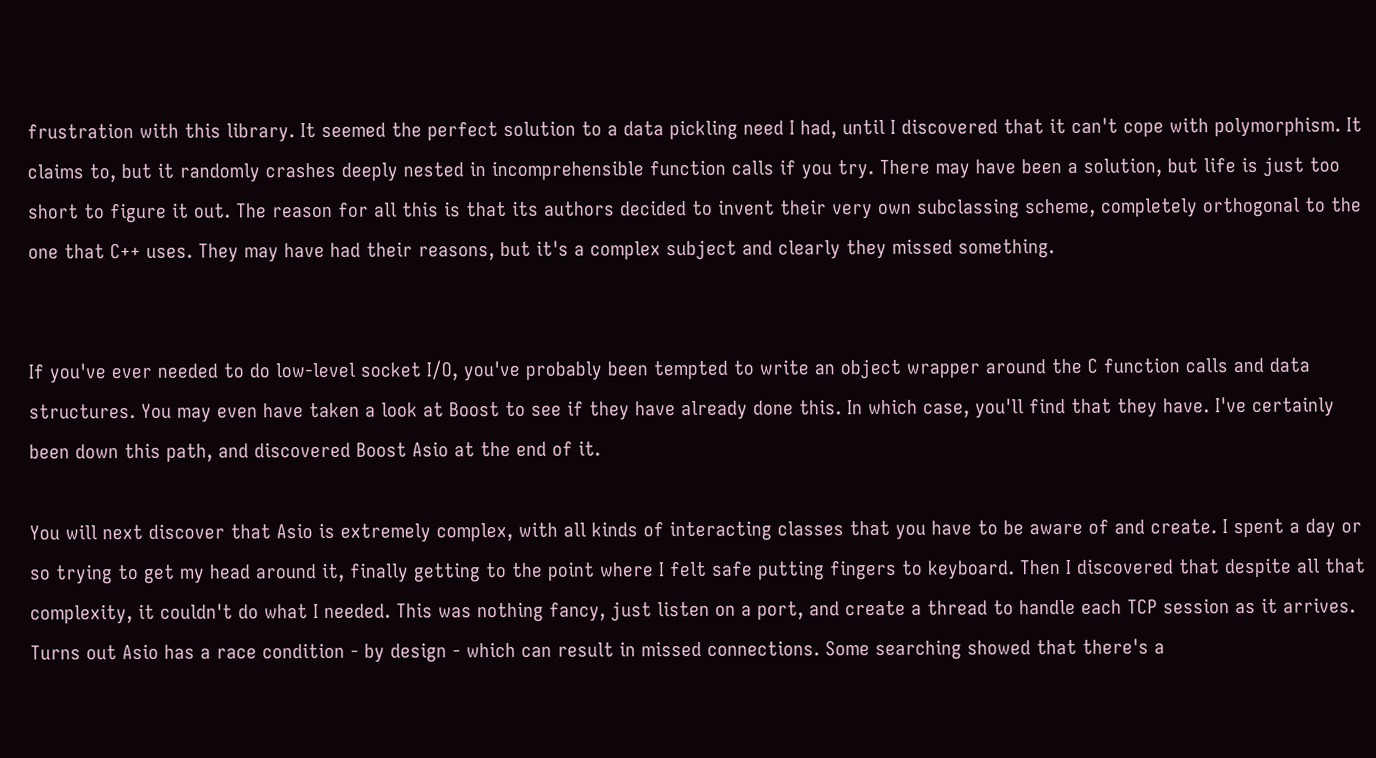frustration with this library. It seemed the perfect solution to a data pickling need I had, until I discovered that it can't cope with polymorphism. It claims to, but it randomly crashes deeply nested in incomprehensible function calls if you try. There may have been a solution, but life is just too short to figure it out. The reason for all this is that its authors decided to invent their very own subclassing scheme, completely orthogonal to the one that C++ uses. They may have had their reasons, but it's a complex subject and clearly they missed something.


If you've ever needed to do low-level socket I/O, you've probably been tempted to write an object wrapper around the C function calls and data structures. You may even have taken a look at Boost to see if they have already done this. In which case, you'll find that they have. I've certainly been down this path, and discovered Boost Asio at the end of it.

You will next discover that Asio is extremely complex, with all kinds of interacting classes that you have to be aware of and create. I spent a day or so trying to get my head around it, finally getting to the point where I felt safe putting fingers to keyboard. Then I discovered that despite all that complexity, it couldn't do what I needed. This was nothing fancy, just listen on a port, and create a thread to handle each TCP session as it arrives. Turns out Asio has a race condition - by design - which can result in missed connections. Some searching showed that there's a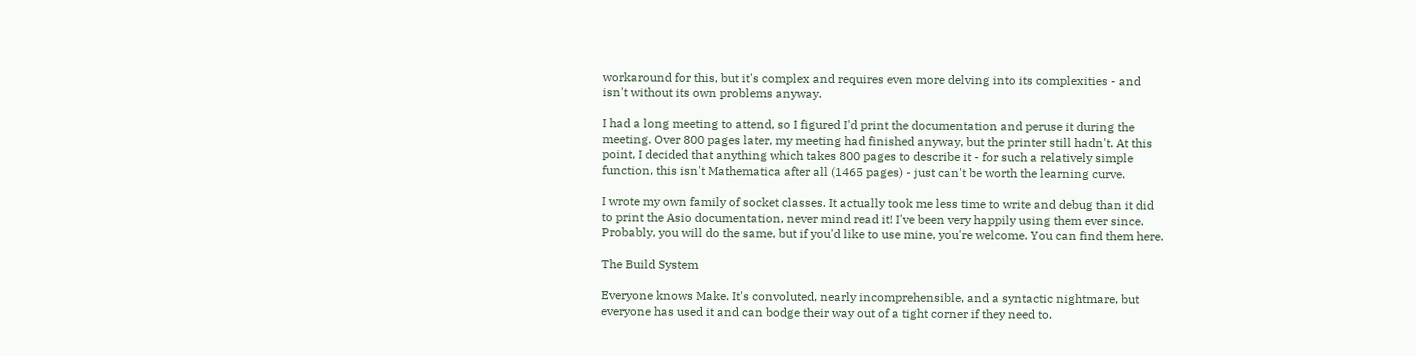workaround for this, but it's complex and requires even more delving into its complexities - and isn't without its own problems anyway.

I had a long meeting to attend, so I figured I'd print the documentation and peruse it during the meeting. Over 800 pages later, my meeting had finished anyway, but the printer still hadn't. At this point, I decided that anything which takes 800 pages to describe it - for such a relatively simple function, this isn't Mathematica after all (1465 pages) - just can't be worth the learning curve.

I wrote my own family of socket classes. It actually took me less time to write and debug than it did to print the Asio documentation, never mind read it! I've been very happily using them ever since. Probably, you will do the same, but if you'd like to use mine, you're welcome. You can find them here.

The Build System

Everyone knows Make. It's convoluted, nearly incomprehensible, and a syntactic nightmare, but everyone has used it and can bodge their way out of a tight corner if they need to.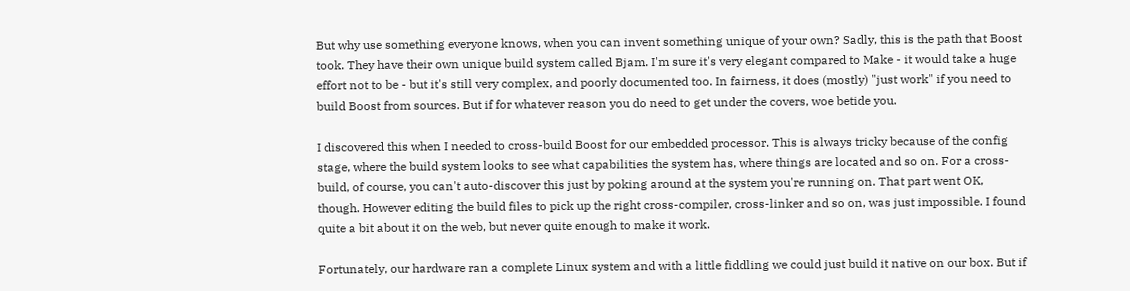But why use something everyone knows, when you can invent something unique of your own? Sadly, this is the path that Boost took. They have their own unique build system called Bjam. I'm sure it's very elegant compared to Make - it would take a huge effort not to be - but it's still very complex, and poorly documented too. In fairness, it does (mostly) "just work" if you need to build Boost from sources. But if for whatever reason you do need to get under the covers, woe betide you.

I discovered this when I needed to cross-build Boost for our embedded processor. This is always tricky because of the config stage, where the build system looks to see what capabilities the system has, where things are located and so on. For a cross-build, of course, you can't auto-discover this just by poking around at the system you're running on. That part went OK, though. However editing the build files to pick up the right cross-compiler, cross-linker and so on, was just impossible. I found quite a bit about it on the web, but never quite enough to make it work.

Fortunately, our hardware ran a complete Linux system and with a little fiddling we could just build it native on our box. But if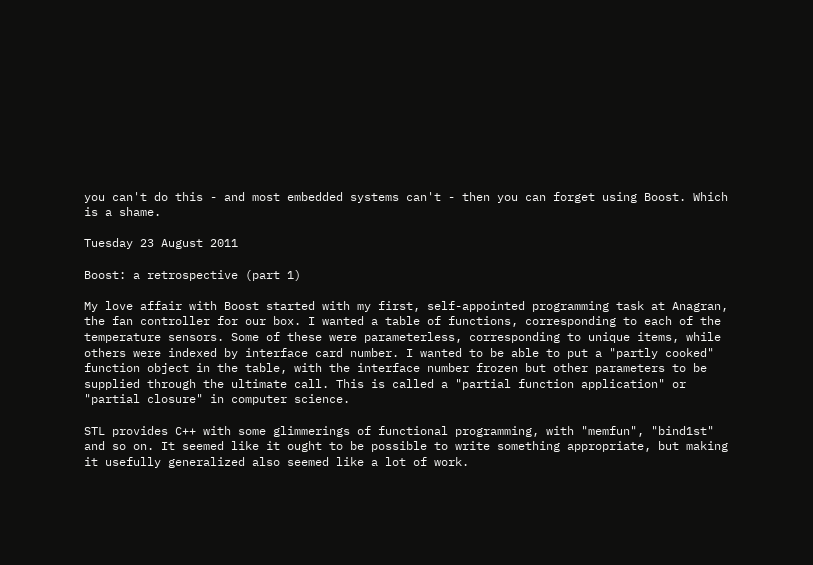you can't do this - and most embedded systems can't - then you can forget using Boost. Which is a shame.

Tuesday 23 August 2011

Boost: a retrospective (part 1)

My love affair with Boost started with my first, self-appointed programming task at Anagran, the fan controller for our box. I wanted a table of functions, corresponding to each of the temperature sensors. Some of these were parameterless, corresponding to unique items, while others were indexed by interface card number. I wanted to be able to put a "partly cooked" function object in the table, with the interface number frozen but other parameters to be supplied through the ultimate call. This is called a "partial function application" or "partial closure" in computer science.

STL provides C++ with some glimmerings of functional programming, with "memfun", "bind1st" and so on. It seemed like it ought to be possible to write something appropriate, but making it usefully generalized also seemed like a lot of work.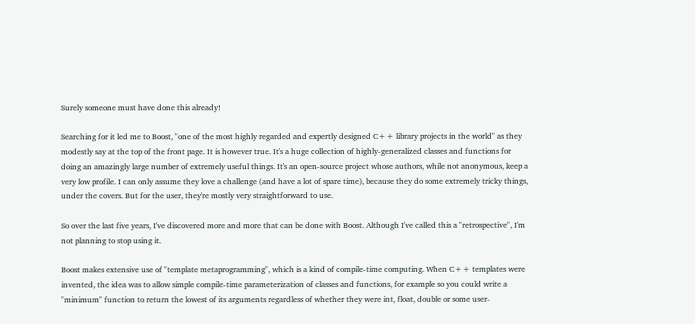Surely someone must have done this already!

Searching for it led me to Boost, "one of the most highly regarded and expertly designed C++ library projects in the world" as they modestly say at the top of the front page. It is however true. It's a huge collection of highly-generalized classes and functions for doing an amazingly large number of extremely useful things. It's an open-source project whose authors, while not anonymous, keep a very low profile. I can only assume they love a challenge (and have a lot of spare time), because they do some extremely tricky things, under the covers. But for the user, they're mostly very straightforward to use.

So over the last five years, I've discovered more and more that can be done with Boost. Although I've called this a "retrospective", I'm not planning to stop using it.

Boost makes extensive use of "template metaprogramming", which is a kind of compile-time computing. When C++ templates were invented, the idea was to allow simple compile-time parameterization of classes and functions, for example so you could write a "minimum" function to return the lowest of its arguments regardless of whether they were int, float, double or some user-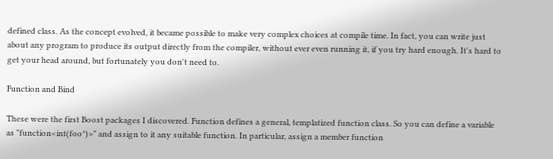defined class. As the concept evolved, it became possible to make very complex choices at compile time. In fact, you can write just about any program to produce its output directly from the compiler, without ever even running it, if you try hard enough. It's hard to get your head around, but fortunately you don't need to.

Function and Bind

These were the first Boost packages I discovered. Function defines a general, templatized function class. So you can define a variable as "function<int(foo*)>" and assign to it any suitable function. In particular, assign a member function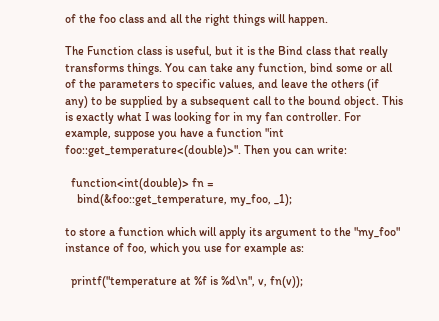of the foo class and all the right things will happen.

The Function class is useful, but it is the Bind class that really transforms things. You can take any function, bind some or all of the parameters to specific values, and leave the others (if any) to be supplied by a subsequent call to the bound object. This is exactly what I was looking for in my fan controller. For example, suppose you have a function "int foo::get_temperature<(double)>". Then you can write:

  function<int(double)> fn =
    bind(&foo::get_temperature, my_foo, _1);

to store a function which will apply its argument to the "my_foo" instance of foo, which you use for example as:

  printf("temperature at %f is %d\n", v, fn(v));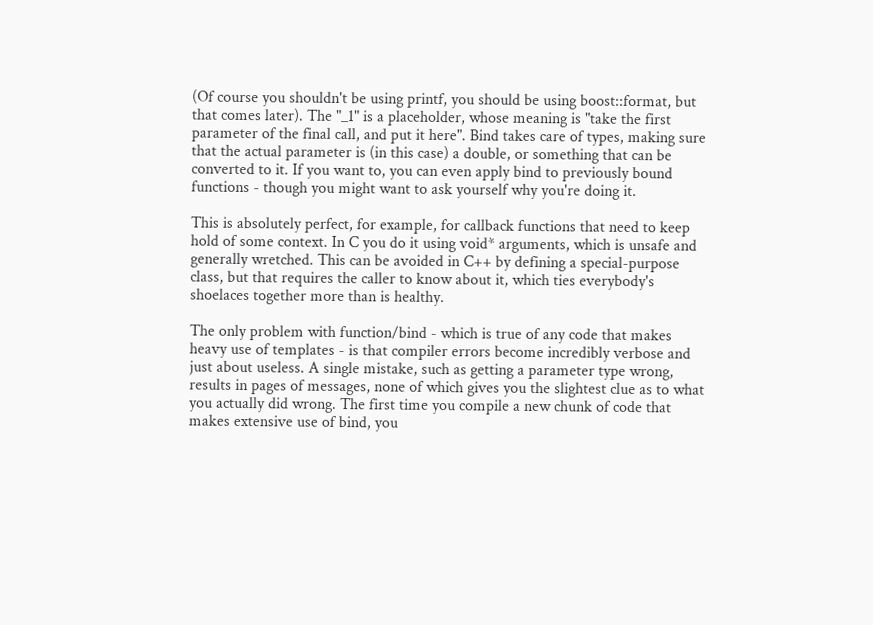(Of course you shouldn't be using printf, you should be using boost::format, but that comes later). The "_1" is a placeholder, whose meaning is "take the first parameter of the final call, and put it here". Bind takes care of types, making sure that the actual parameter is (in this case) a double, or something that can be converted to it. If you want to, you can even apply bind to previously bound functions - though you might want to ask yourself why you're doing it.

This is absolutely perfect, for example, for callback functions that need to keep hold of some context. In C you do it using void* arguments, which is unsafe and generally wretched. This can be avoided in C++ by defining a special-purpose class, but that requires the caller to know about it, which ties everybody's shoelaces together more than is healthy.

The only problem with function/bind - which is true of any code that makes heavy use of templates - is that compiler errors become incredibly verbose and just about useless. A single mistake, such as getting a parameter type wrong, results in pages of messages, none of which gives you the slightest clue as to what you actually did wrong. The first time you compile a new chunk of code that makes extensive use of bind, you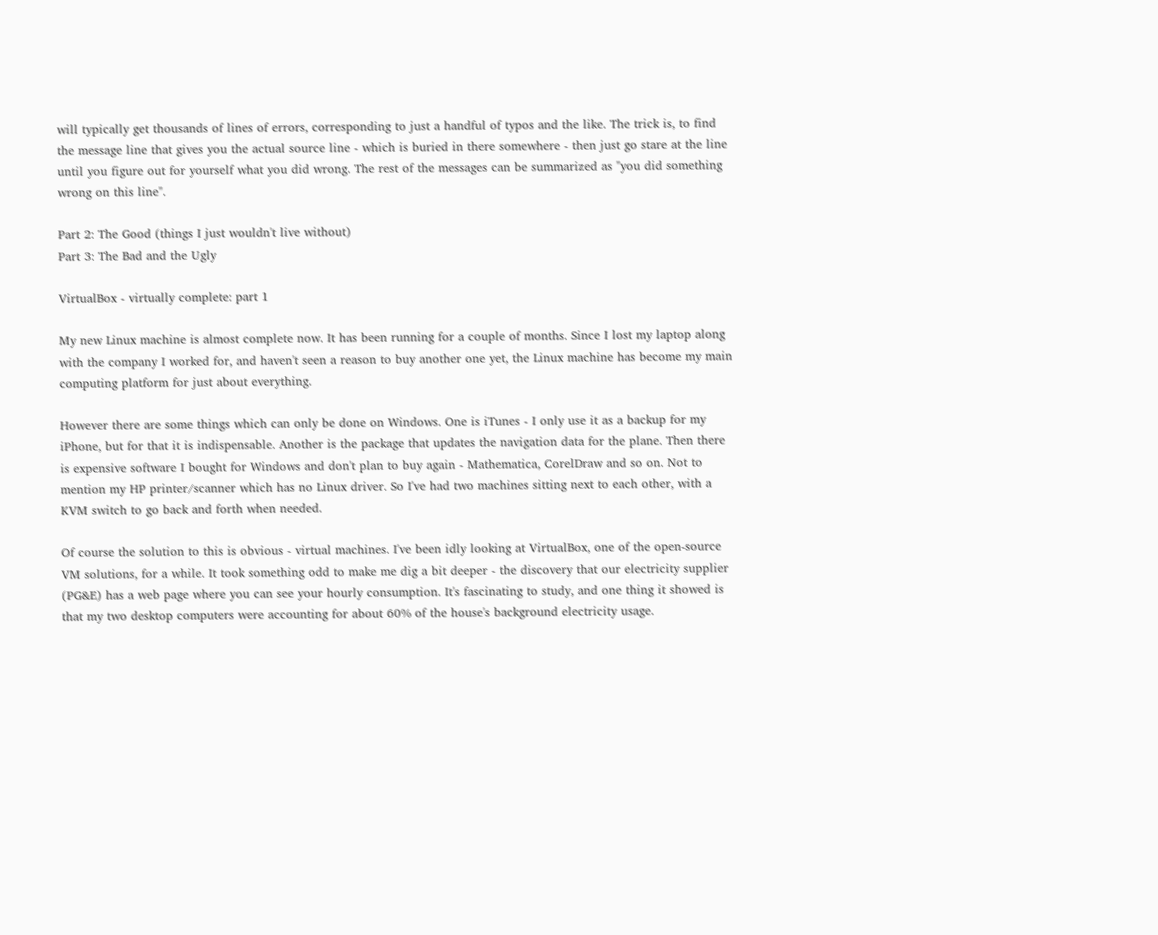will typically get thousands of lines of errors, corresponding to just a handful of typos and the like. The trick is, to find the message line that gives you the actual source line - which is buried in there somewhere - then just go stare at the line until you figure out for yourself what you did wrong. The rest of the messages can be summarized as "you did something wrong on this line".

Part 2: The Good (things I just wouldn't live without)
Part 3: The Bad and the Ugly

VirtualBox - virtually complete: part 1

My new Linux machine is almost complete now. It has been running for a couple of months. Since I lost my laptop along with the company I worked for, and haven't seen a reason to buy another one yet, the Linux machine has become my main computing platform for just about everything.

However there are some things which can only be done on Windows. One is iTunes - I only use it as a backup for my iPhone, but for that it is indispensable. Another is the package that updates the navigation data for the plane. Then there is expensive software I bought for Windows and don't plan to buy again - Mathematica, CorelDraw and so on. Not to mention my HP printer/scanner which has no Linux driver. So I've had two machines sitting next to each other, with a  KVM switch to go back and forth when needed.

Of course the solution to this is obvious - virtual machines. I've been idly looking at VirtualBox, one of the open-source VM solutions, for a while. It took something odd to make me dig a bit deeper - the discovery that our electricity supplier (PG&E) has a web page where you can see your hourly consumption. It's fascinating to study, and one thing it showed is that my two desktop computers were accounting for about 60% of the house's background electricity usage.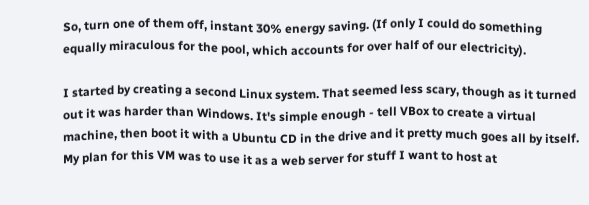So, turn one of them off, instant 30% energy saving. (If only I could do something equally miraculous for the pool, which accounts for over half of our electricity).

I started by creating a second Linux system. That seemed less scary, though as it turned out it was harder than Windows. It's simple enough - tell VBox to create a virtual machine, then boot it with a Ubuntu CD in the drive and it pretty much goes all by itself. My plan for this VM was to use it as a web server for stuff I want to host at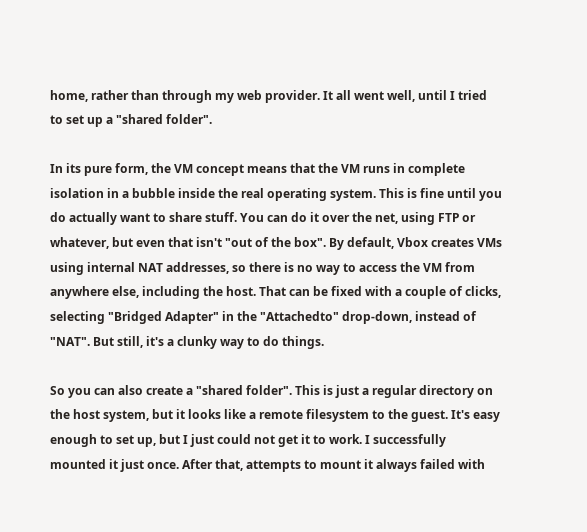home, rather than through my web provider. It all went well, until I tried to set up a "shared folder".

In its pure form, the VM concept means that the VM runs in complete isolation in a bubble inside the real operating system. This is fine until you do actually want to share stuff. You can do it over the net, using FTP or whatever, but even that isn't "out of the box". By default, Vbox creates VMs using internal NAT addresses, so there is no way to access the VM from anywhere else, including the host. That can be fixed with a couple of clicks, selecting "Bridged Adapter" in the "Attachedto" drop-down, instead of "NAT". But still, it's a clunky way to do things.

So you can also create a "shared folder". This is just a regular directory on the host system, but it looks like a remote filesystem to the guest. It's easy enough to set up, but I just could not get it to work. I successfully mounted it just once. After that, attempts to mount it always failed with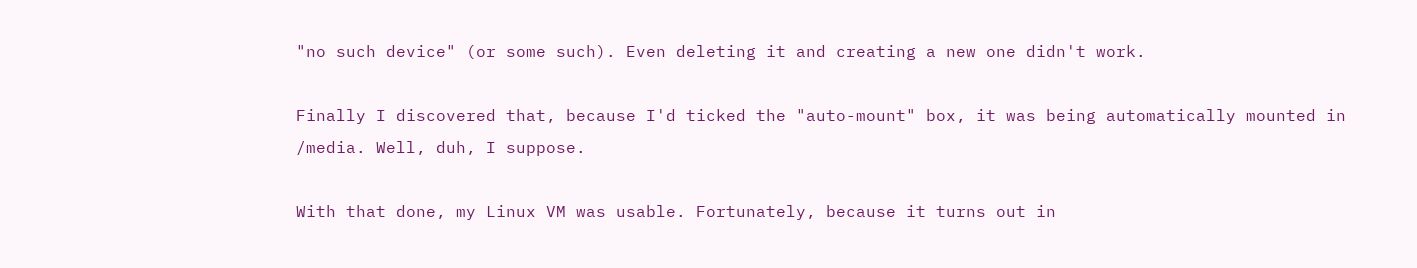"no such device" (or some such). Even deleting it and creating a new one didn't work.

Finally I discovered that, because I'd ticked the "auto-mount" box, it was being automatically mounted in /media. Well, duh, I suppose.

With that done, my Linux VM was usable. Fortunately, because it turns out in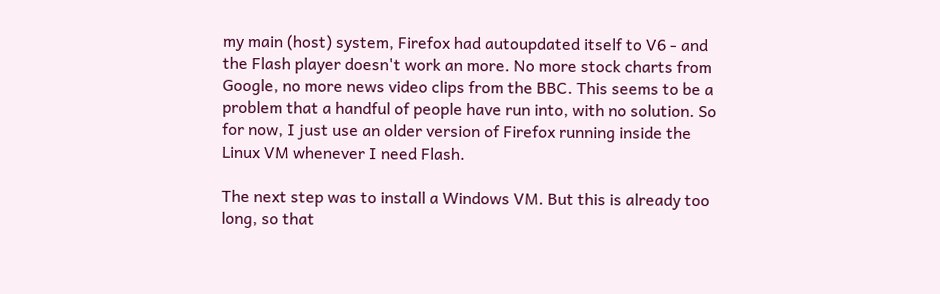my main (host) system, Firefox had autoupdated itself to V6 - and the Flash player doesn't work an more. No more stock charts from Google, no more news video clips from the BBC. This seems to be a problem that a handful of people have run into, with no solution. So for now, I just use an older version of Firefox running inside the Linux VM whenever I need Flash.

The next step was to install a Windows VM. But this is already too long, so that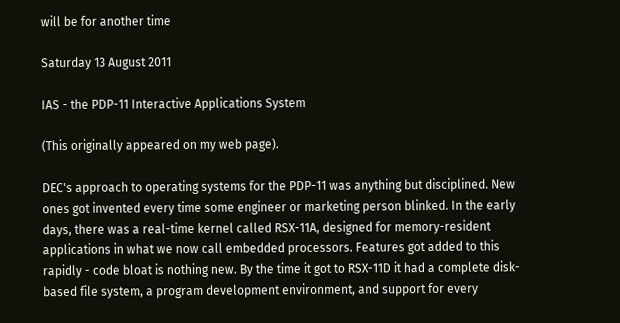will be for another time

Saturday 13 August 2011

IAS - the PDP-11 Interactive Applications System

(This originally appeared on my web page).

DEC's approach to operating systems for the PDP-11 was anything but disciplined. New ones got invented every time some engineer or marketing person blinked. In the early days, there was a real-time kernel called RSX-11A, designed for memory-resident applications in what we now call embedded processors. Features got added to this rapidly - code bloat is nothing new. By the time it got to RSX-11D it had a complete disk-based file system, a program development environment, and support for every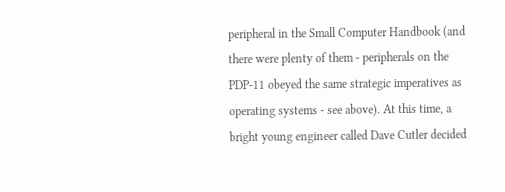peripheral in the Small Computer Handbook (and there were plenty of them - peripherals on the PDP-11 obeyed the same strategic imperatives as operating systems - see above). At this time, a bright young engineer called Dave Cutler decided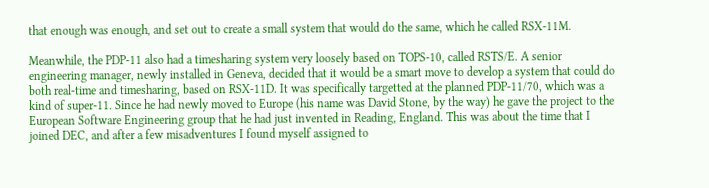that enough was enough, and set out to create a small system that would do the same, which he called RSX-11M.

Meanwhile, the PDP-11 also had a timesharing system very loosely based on TOPS-10, called RSTS/E. A senior engineering manager, newly installed in Geneva, decided that it would be a smart move to develop a system that could do both real-time and timesharing, based on RSX-11D. It was specifically targetted at the planned PDP-11/70, which was a kind of super-11. Since he had newly moved to Europe (his name was David Stone, by the way) he gave the project to the European Software Engineering group that he had just invented in Reading, England. This was about the time that I joined DEC, and after a few misadventures I found myself assigned to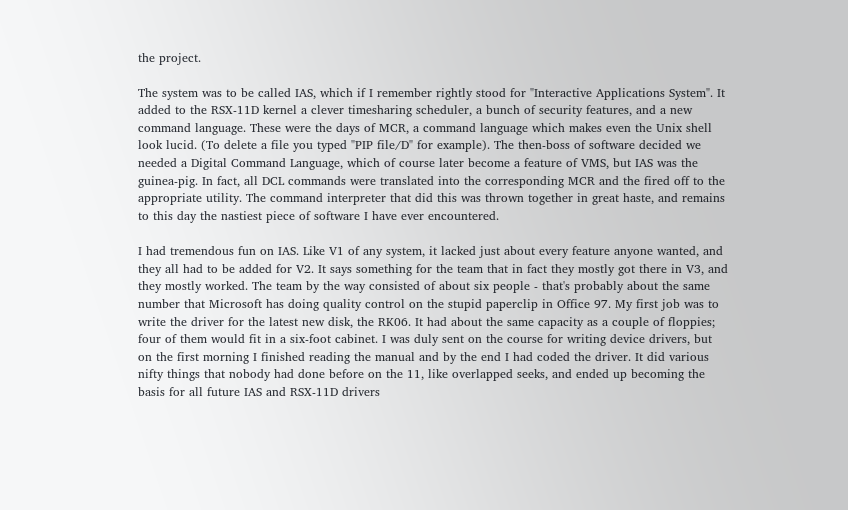the project.

The system was to be called IAS, which if I remember rightly stood for "Interactive Applications System". It added to the RSX-11D kernel a clever timesharing scheduler, a bunch of security features, and a new command language. These were the days of MCR, a command language which makes even the Unix shell look lucid. (To delete a file you typed "PIP file/D" for example). The then-boss of software decided we needed a Digital Command Language, which of course later become a feature of VMS, but IAS was the guinea-pig. In fact, all DCL commands were translated into the corresponding MCR and the fired off to the appropriate utility. The command interpreter that did this was thrown together in great haste, and remains to this day the nastiest piece of software I have ever encountered.

I had tremendous fun on IAS. Like V1 of any system, it lacked just about every feature anyone wanted, and they all had to be added for V2. It says something for the team that in fact they mostly got there in V3, and they mostly worked. The team by the way consisted of about six people - that's probably about the same number that Microsoft has doing quality control on the stupid paperclip in Office 97. My first job was to write the driver for the latest new disk, the RK06. It had about the same capacity as a couple of floppies; four of them would fit in a six-foot cabinet. I was duly sent on the course for writing device drivers, but on the first morning I finished reading the manual and by the end I had coded the driver. It did various nifty things that nobody had done before on the 11, like overlapped seeks, and ended up becoming the basis for all future IAS and RSX-11D drivers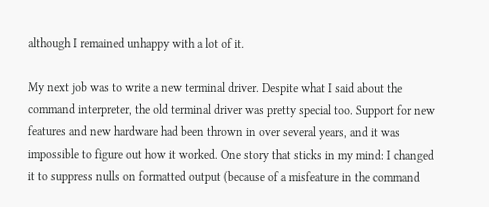although I remained unhappy with a lot of it.

My next job was to write a new terminal driver. Despite what I said about the command interpreter, the old terminal driver was pretty special too. Support for new features and new hardware had been thrown in over several years, and it was impossible to figure out how it worked. One story that sticks in my mind: I changed it to suppress nulls on formatted output (because of a misfeature in the command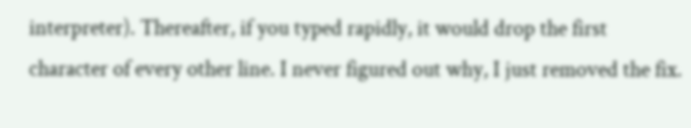interpreter). Thereafter, if you typed rapidly, it would drop the first character of every other line. I never figured out why, I just removed the fix.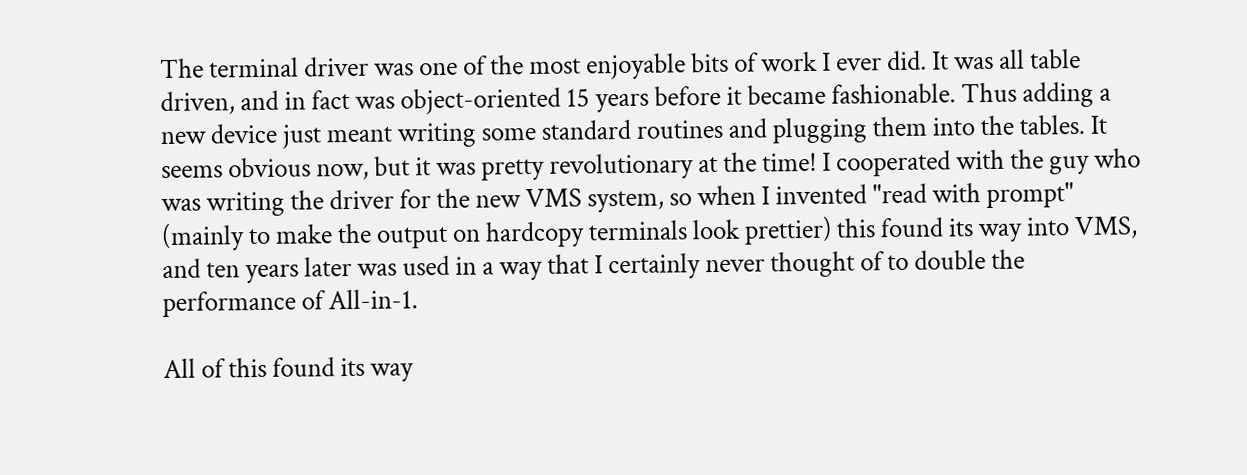The terminal driver was one of the most enjoyable bits of work I ever did. It was all table driven, and in fact was object-oriented 15 years before it became fashionable. Thus adding a new device just meant writing some standard routines and plugging them into the tables. It seems obvious now, but it was pretty revolutionary at the time! I cooperated with the guy who was writing the driver for the new VMS system, so when I invented "read with prompt" (mainly to make the output on hardcopy terminals look prettier) this found its way into VMS, and ten years later was used in a way that I certainly never thought of to double the performance of All-in-1.

All of this found its way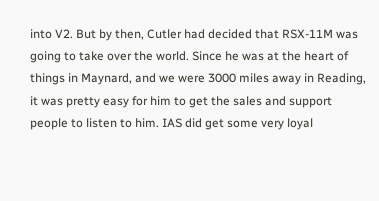into V2. But by then, Cutler had decided that RSX-11M was going to take over the world. Since he was at the heart of things in Maynard, and we were 3000 miles away in Reading, it was pretty easy for him to get the sales and support people to listen to him. IAS did get some very loyal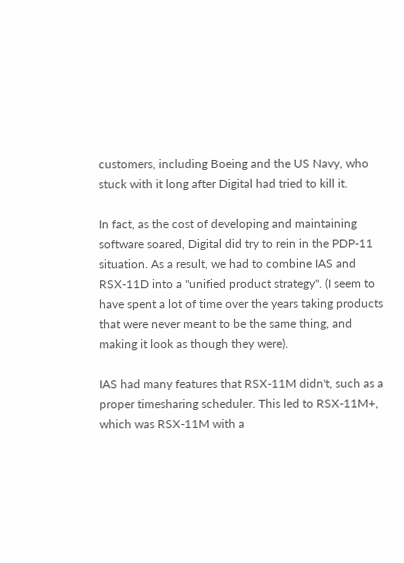customers, including Boeing and the US Navy, who stuck with it long after Digital had tried to kill it.

In fact, as the cost of developing and maintaining software soared, Digital did try to rein in the PDP-11 situation. As a result, we had to combine IAS and RSX-11D into a "unified product strategy". (I seem to have spent a lot of time over the years taking products that were never meant to be the same thing, and making it look as though they were).

IAS had many features that RSX-11M didn't, such as a proper timesharing scheduler. This led to RSX-11M+, which was RSX-11M with a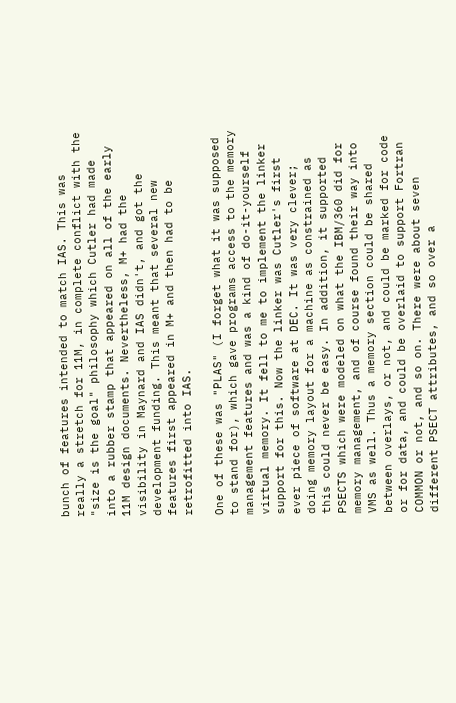bunch of features intended to match IAS. This was really a stretch for 11M, in complete conflict with the "size is the goal" philosophy which Cutler had made into a rubber stamp that appeared on all of the early 11M design documents. Nevertheless, M+ had the visibility in Maynard and IAS didn't, and got the development funding. This meant that several new features first appeared in M+ and then had to be retrofitted into IAS.

One of these was "PLAS" (I forget what it was supposed to stand for), which gave programs access to the memory management features and was a kind of do-it-yourself virtual memory. It fell to me to implement the linker support for this. Now the linker was Cutler's first ever piece of software at DEC. It was very clever; doing memory layout for a machine as constrained as this could never be easy. In addition, it supported PSECTS which were modeled on what the IBM/360 did for memory management, and of course found their way into VMS as well. Thus a memory section could be shared between overlays, or not, and could be marked for code or for data, and could be overlaid to support Fortran COMMON or not, and so on. There were about seven different PSECT attributes, and so over a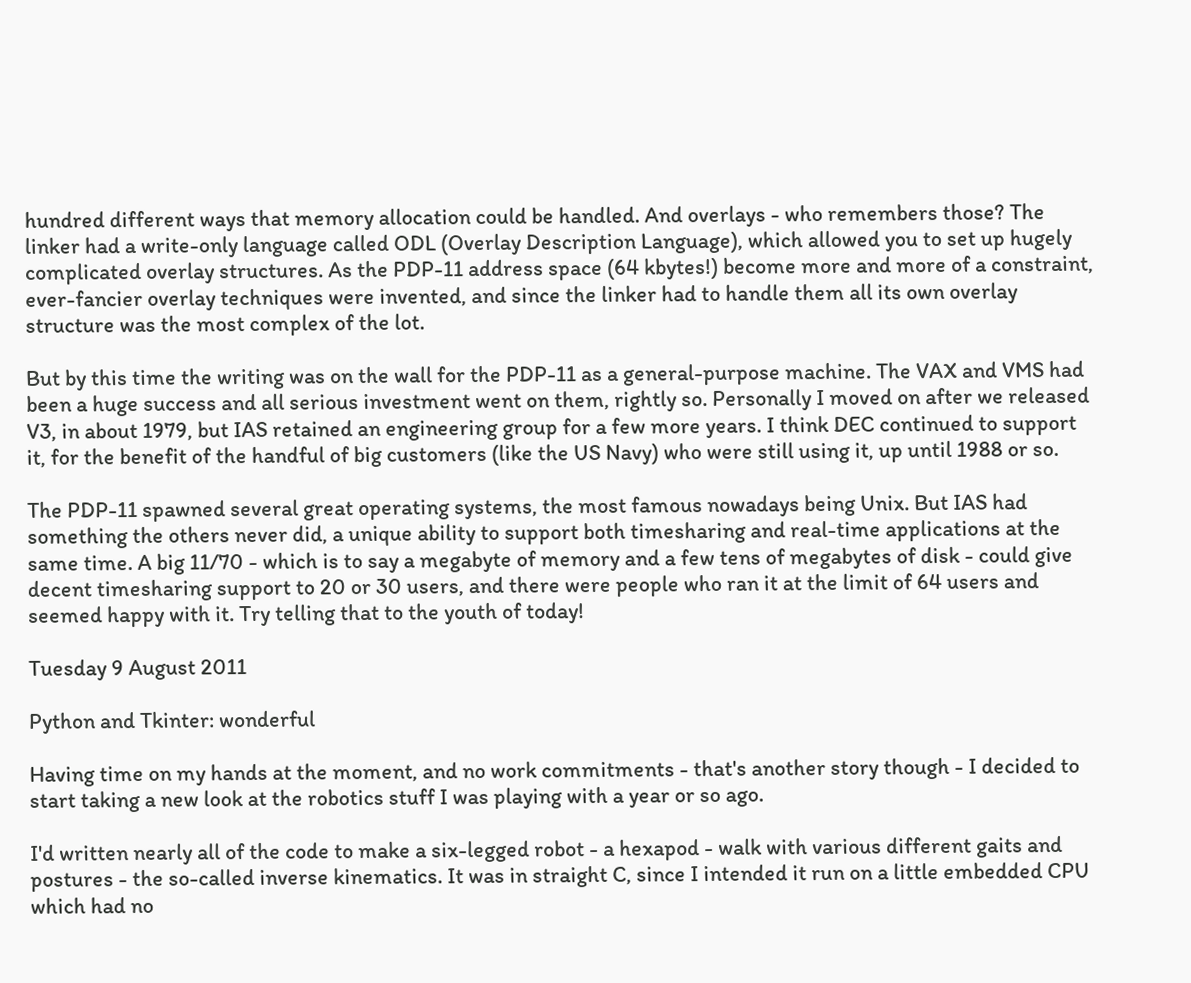hundred different ways that memory allocation could be handled. And overlays - who remembers those? The linker had a write-only language called ODL (Overlay Description Language), which allowed you to set up hugely complicated overlay structures. As the PDP-11 address space (64 kbytes!) become more and more of a constraint, ever-fancier overlay techniques were invented, and since the linker had to handle them all its own overlay structure was the most complex of the lot.

But by this time the writing was on the wall for the PDP-11 as a general-purpose machine. The VAX and VMS had been a huge success and all serious investment went on them, rightly so. Personally I moved on after we released V3, in about 1979, but IAS retained an engineering group for a few more years. I think DEC continued to support it, for the benefit of the handful of big customers (like the US Navy) who were still using it, up until 1988 or so.

The PDP-11 spawned several great operating systems, the most famous nowadays being Unix. But IAS had something the others never did, a unique ability to support both timesharing and real-time applications at the same time. A big 11/70 - which is to say a megabyte of memory and a few tens of megabytes of disk - could give decent timesharing support to 20 or 30 users, and there were people who ran it at the limit of 64 users and seemed happy with it. Try telling that to the youth of today!

Tuesday 9 August 2011

Python and Tkinter: wonderful

Having time on my hands at the moment, and no work commitments - that's another story though - I decided to start taking a new look at the robotics stuff I was playing with a year or so ago.

I'd written nearly all of the code to make a six-legged robot - a hexapod - walk with various different gaits and postures - the so-called inverse kinematics. It was in straight C, since I intended it run on a little embedded CPU which had no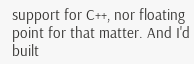support for C++, nor floating point for that matter. And I'd built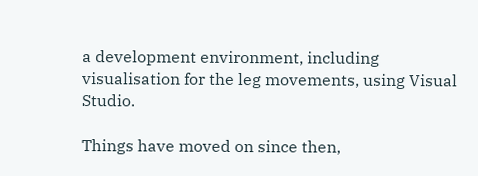a development environment, including visualisation for the leg movements, using Visual Studio.

Things have moved on since then,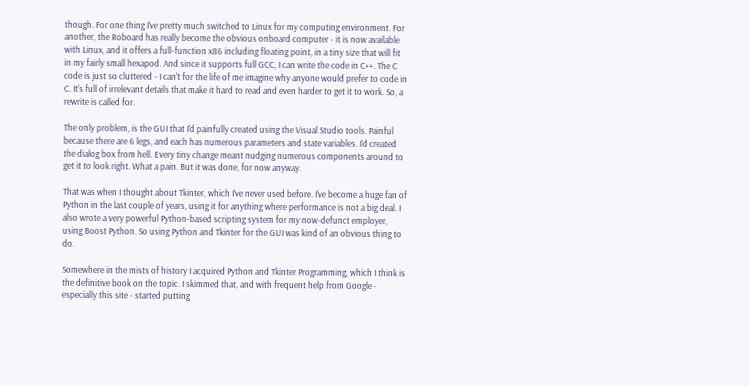though. For one thing I've pretty much switched to Linux for my computing environment. For another, the Roboard has really become the obvious onboard computer - it is now available with Linux, and it offers a full-function x86 including floating point, in a tiny size that will fit in my fairly small hexapod. And since it supports full GCC, I can write the code in C++. The C code is just so cluttered - I can't for the life of me imagine why anyone would prefer to code in C. It's full of irrelevant details that make it hard to read and even harder to get it to work. So, a rewrite is called for.

The only problem, is the GUI that I'd painfully created using the Visual Studio tools. Painful because there are 6 legs, and each has numerous parameters and state variables. I'd created the dialog box from hell. Every tiny change meant nudging numerous components around to get it to look right. What a pain. But it was done, for now anyway.

That was when I thought about Tkinter, which I've never used before. I've become a huge fan of Python in the last couple of years, using it for anything where performance is not a big deal. I also wrote a very powerful Python-based scripting system for my now-defunct employer, using Boost Python. So using Python and Tkinter for the GUI was kind of an obvious thing to do.

Somewhere in the mists of history I acquired Python and Tkinter Programming, which I think is the definitive book on the topic. I skimmed that, and with frequent help from Google - especially this site - started putting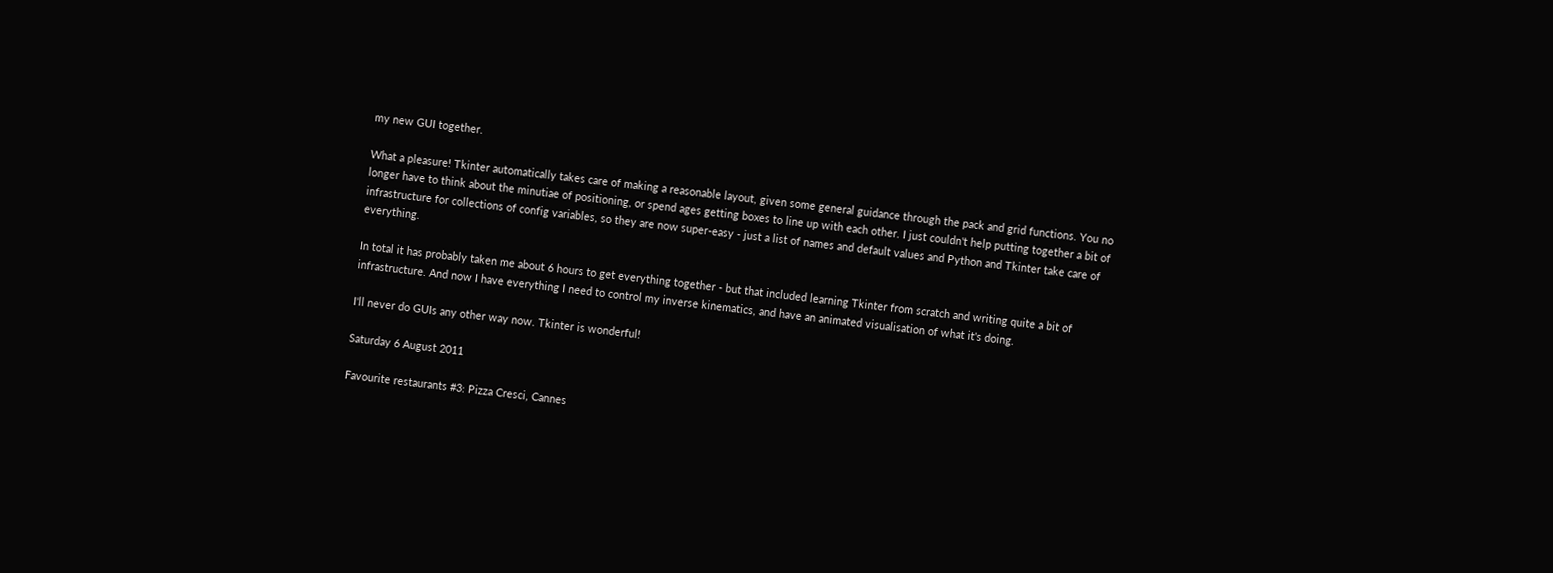my new GUI together.

What a pleasure! Tkinter automatically takes care of making a reasonable layout, given some general guidance through the pack and grid functions. You no longer have to think about the minutiae of positioning, or spend ages getting boxes to line up with each other. I just couldn't help putting together a bit of infrastructure for collections of config variables, so they are now super-easy - just a list of names and default values and Python and Tkinter take care of everything.

In total it has probably taken me about 6 hours to get everything together - but that included learning Tkinter from scratch and writing quite a bit of infrastructure. And now I have everything I need to control my inverse kinematics, and have an animated visualisation of what it's doing.

I'll never do GUIs any other way now. Tkinter is wonderful!

Saturday 6 August 2011

Favourite restaurants #3: Pizza Cresci, Cannes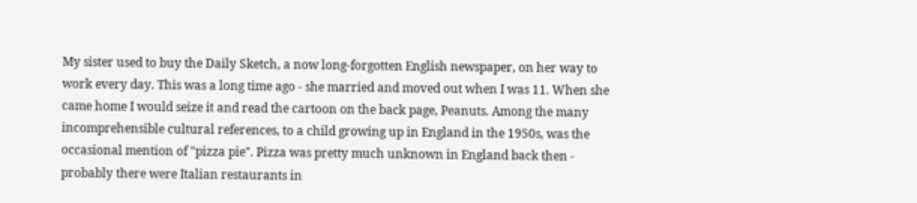My sister used to buy the Daily Sketch, a now long-forgotten English newspaper, on her way to work every day. This was a long time ago - she married and moved out when I was 11. When she came home I would seize it and read the cartoon on the back page, Peanuts. Among the many incomprehensible cultural references, to a child growing up in England in the 1950s, was the occasional mention of "pizza pie". Pizza was pretty much unknown in England back then - probably there were Italian restaurants in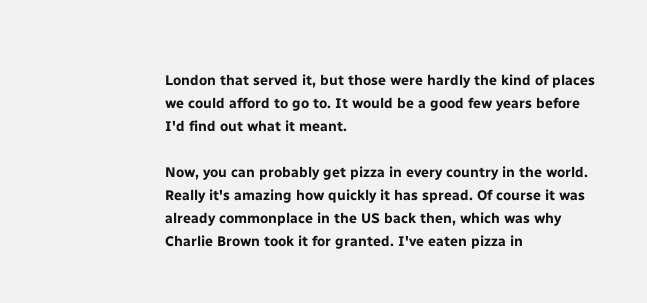London that served it, but those were hardly the kind of places we could afford to go to. It would be a good few years before I'd find out what it meant.

Now, you can probably get pizza in every country in the world. Really it's amazing how quickly it has spread. Of course it was already commonplace in the US back then, which was why Charlie Brown took it for granted. I've eaten pizza in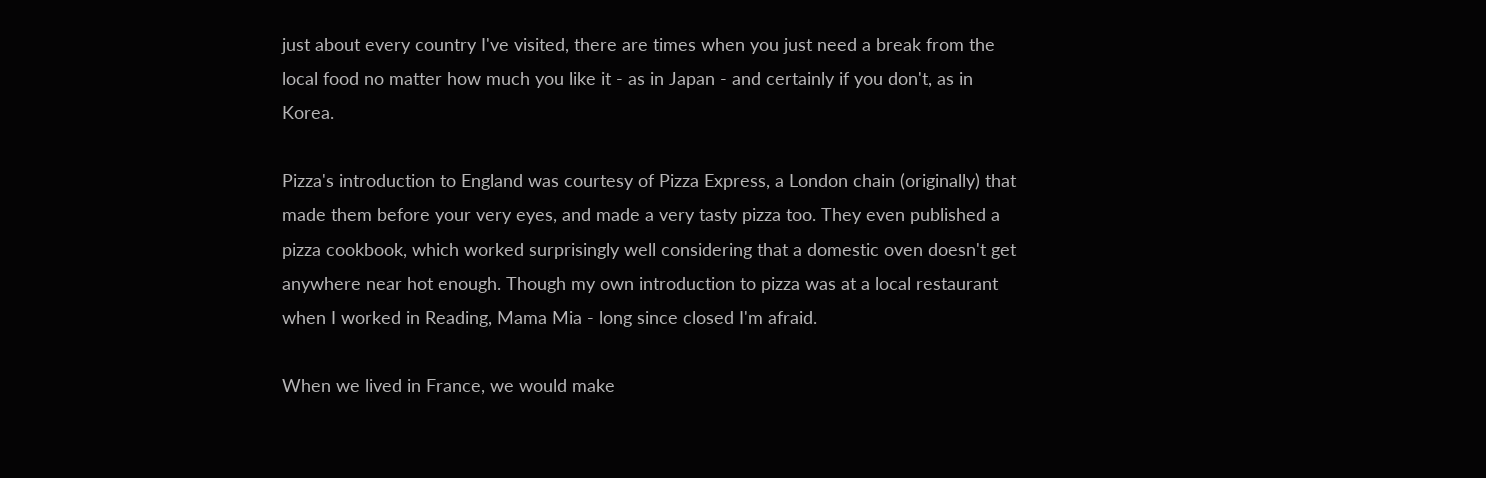just about every country I've visited, there are times when you just need a break from the local food no matter how much you like it - as in Japan - and certainly if you don't, as in Korea.

Pizza's introduction to England was courtesy of Pizza Express, a London chain (originally) that made them before your very eyes, and made a very tasty pizza too. They even published a pizza cookbook, which worked surprisingly well considering that a domestic oven doesn't get anywhere near hot enough. Though my own introduction to pizza was at a local restaurant when I worked in Reading, Mama Mia - long since closed I'm afraid.

When we lived in France, we would make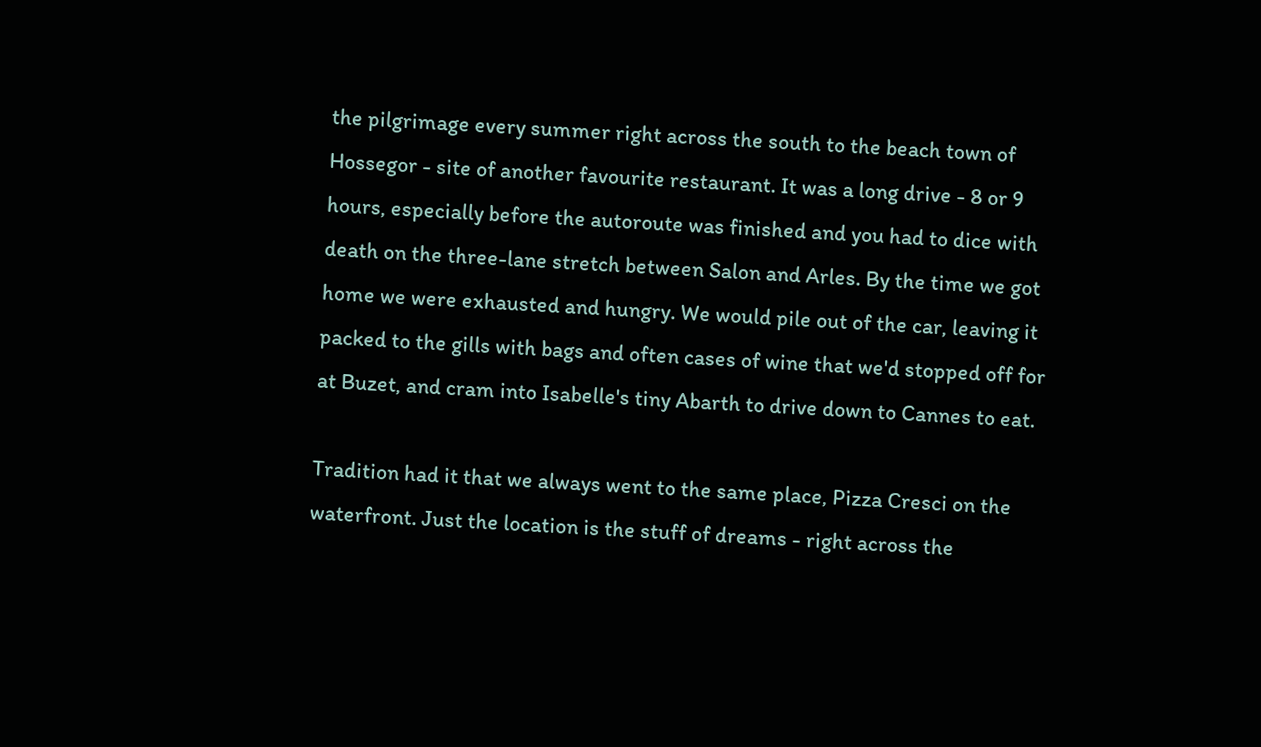the pilgrimage every summer right across the south to the beach town of Hossegor - site of another favourite restaurant. It was a long drive - 8 or 9 hours, especially before the autoroute was finished and you had to dice with death on the three-lane stretch between Salon and Arles. By the time we got home we were exhausted and hungry. We would pile out of the car, leaving it packed to the gills with bags and often cases of wine that we'd stopped off for at Buzet, and cram into Isabelle's tiny Abarth to drive down to Cannes to eat.

Tradition had it that we always went to the same place, Pizza Cresci on the waterfront. Just the location is the stuff of dreams - right across the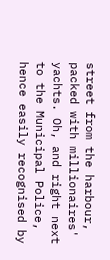street from the harbour, packed with millionaires' yachts. Oh, and right next to the Municipal Police, hence easily recognised by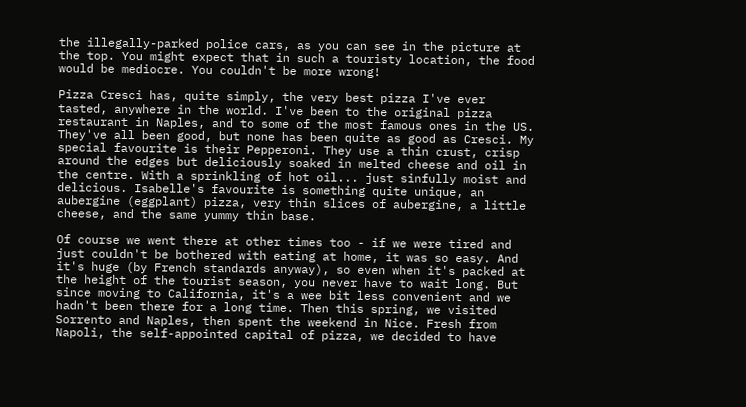the illegally-parked police cars, as you can see in the picture at the top. You might expect that in such a touristy location, the food would be mediocre. You couldn't be more wrong!

Pizza Cresci has, quite simply, the very best pizza I've ever tasted, anywhere in the world. I've been to the original pizza restaurant in Naples, and to some of the most famous ones in the US. They've all been good, but none has been quite as good as Cresci. My special favourite is their Pepperoni. They use a thin crust, crisp around the edges but deliciously soaked in melted cheese and oil in the centre. With a sprinkling of hot oil... just sinfully moist and delicious. Isabelle's favourite is something quite unique, an aubergine (eggplant) pizza, very thin slices of aubergine, a little cheese, and the same yummy thin base.

Of course we went there at other times too - if we were tired and just couldn't be bothered with eating at home, it was so easy. And it's huge (by French standards anyway), so even when it's packed at the height of the tourist season, you never have to wait long. But since moving to California, it's a wee bit less convenient and we hadn't been there for a long time. Then this spring, we visited Sorrento and Naples, then spent the weekend in Nice. Fresh from Napoli, the self-appointed capital of pizza, we decided to have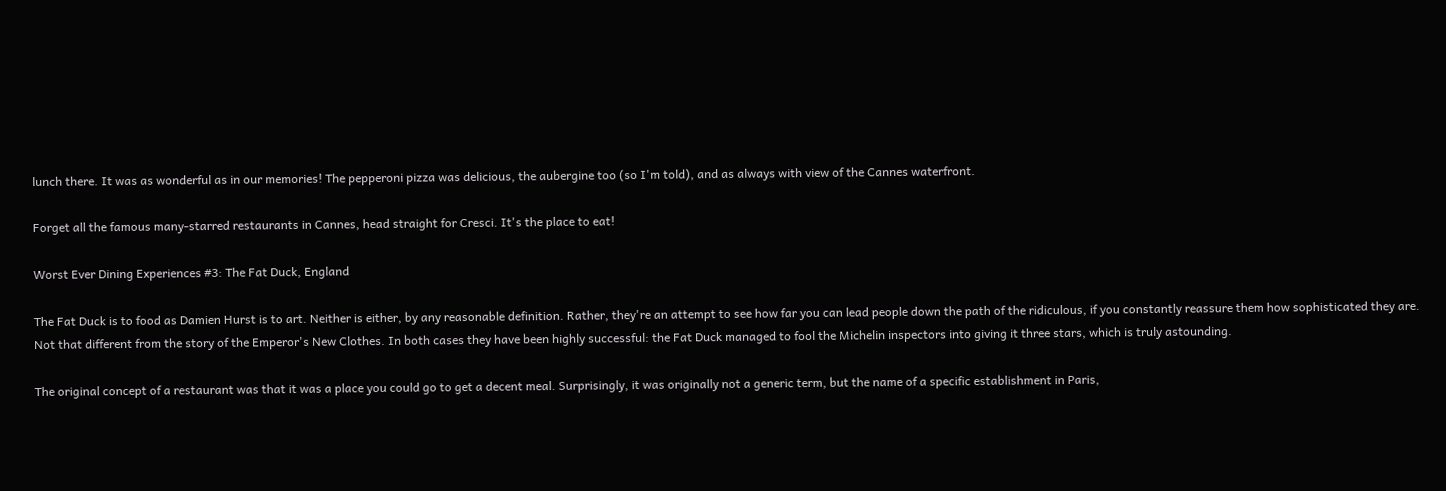lunch there. It was as wonderful as in our memories! The pepperoni pizza was delicious, the aubergine too (so I'm told), and as always with view of the Cannes waterfront.

Forget all the famous many-starred restaurants in Cannes, head straight for Cresci. It's the place to eat!

Worst Ever Dining Experiences #3: The Fat Duck, England

The Fat Duck is to food as Damien Hurst is to art. Neither is either, by any reasonable definition. Rather, they're an attempt to see how far you can lead people down the path of the ridiculous, if you constantly reassure them how sophisticated they are. Not that different from the story of the Emperor's New Clothes. In both cases they have been highly successful: the Fat Duck managed to fool the Michelin inspectors into giving it three stars, which is truly astounding.

The original concept of a restaurant was that it was a place you could go to get a decent meal. Surprisingly, it was originally not a generic term, but the name of a specific establishment in Paris,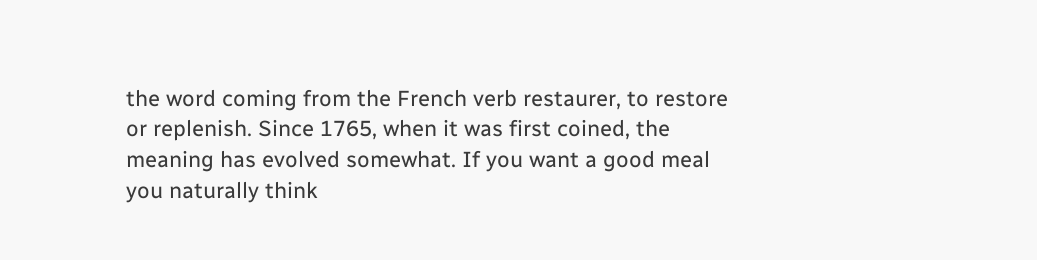the word coming from the French verb restaurer, to restore or replenish. Since 1765, when it was first coined, the meaning has evolved somewhat. If you want a good meal you naturally think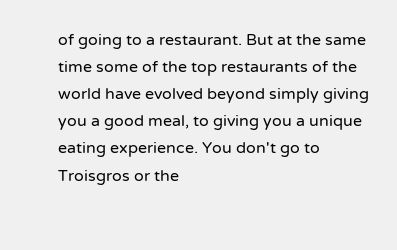of going to a restaurant. But at the same time some of the top restaurants of the world have evolved beyond simply giving you a good meal, to giving you a unique eating experience. You don't go to Troisgros or the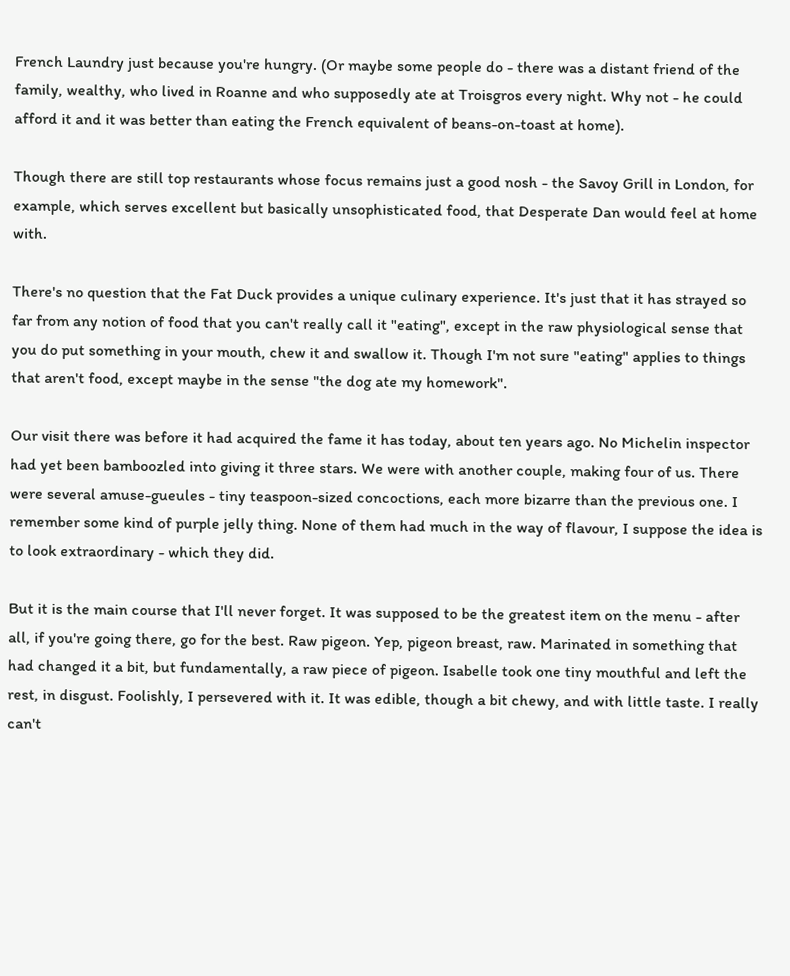French Laundry just because you're hungry. (Or maybe some people do - there was a distant friend of the family, wealthy, who lived in Roanne and who supposedly ate at Troisgros every night. Why not - he could afford it and it was better than eating the French equivalent of beans-on-toast at home).

Though there are still top restaurants whose focus remains just a good nosh - the Savoy Grill in London, for example, which serves excellent but basically unsophisticated food, that Desperate Dan would feel at home with.

There's no question that the Fat Duck provides a unique culinary experience. It's just that it has strayed so far from any notion of food that you can't really call it "eating", except in the raw physiological sense that you do put something in your mouth, chew it and swallow it. Though I'm not sure "eating" applies to things that aren't food, except maybe in the sense "the dog ate my homework".

Our visit there was before it had acquired the fame it has today, about ten years ago. No Michelin inspector had yet been bamboozled into giving it three stars. We were with another couple, making four of us. There were several amuse-gueules - tiny teaspoon-sized concoctions, each more bizarre than the previous one. I remember some kind of purple jelly thing. None of them had much in the way of flavour, I suppose the idea is to look extraordinary - which they did.

But it is the main course that I'll never forget. It was supposed to be the greatest item on the menu - after all, if you're going there, go for the best. Raw pigeon. Yep, pigeon breast, raw. Marinated in something that had changed it a bit, but fundamentally, a raw piece of pigeon. Isabelle took one tiny mouthful and left the rest, in disgust. Foolishly, I persevered with it. It was edible, though a bit chewy, and with little taste. I really can't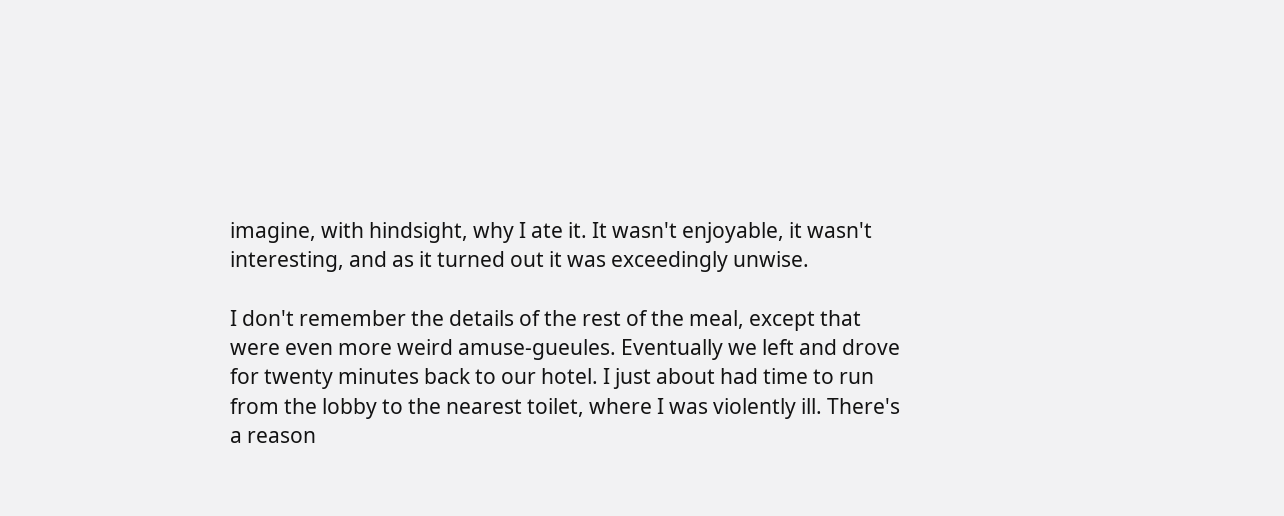imagine, with hindsight, why I ate it. It wasn't enjoyable, it wasn't interesting, and as it turned out it was exceedingly unwise.

I don't remember the details of the rest of the meal, except that were even more weird amuse-gueules. Eventually we left and drove for twenty minutes back to our hotel. I just about had time to run from the lobby to the nearest toilet, where I was violently ill. There's a reason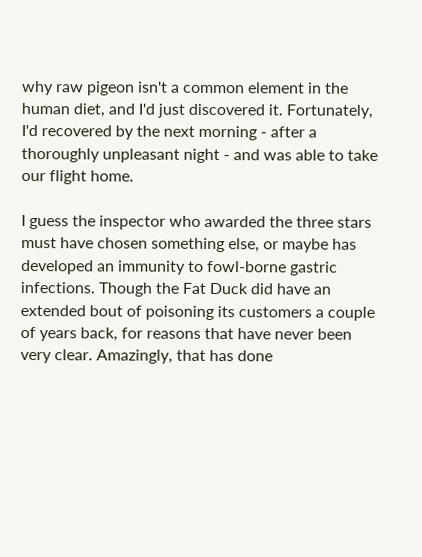why raw pigeon isn't a common element in the human diet, and I'd just discovered it. Fortunately, I'd recovered by the next morning - after a thoroughly unpleasant night - and was able to take our flight home.

I guess the inspector who awarded the three stars must have chosen something else, or maybe has developed an immunity to fowl-borne gastric infections. Though the Fat Duck did have an extended bout of poisoning its customers a couple of years back, for reasons that have never been very clear. Amazingly, that has done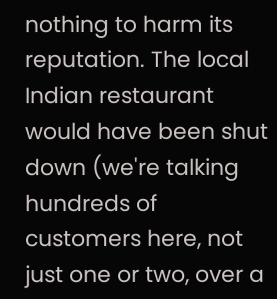nothing to harm its reputation. The local Indian restaurant would have been shut down (we're talking hundreds of customers here, not just one or two, over a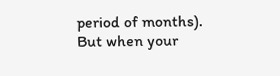period of months). But when your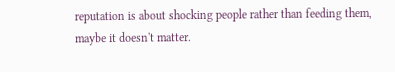reputation is about shocking people rather than feeding them, maybe it doesn't matter.